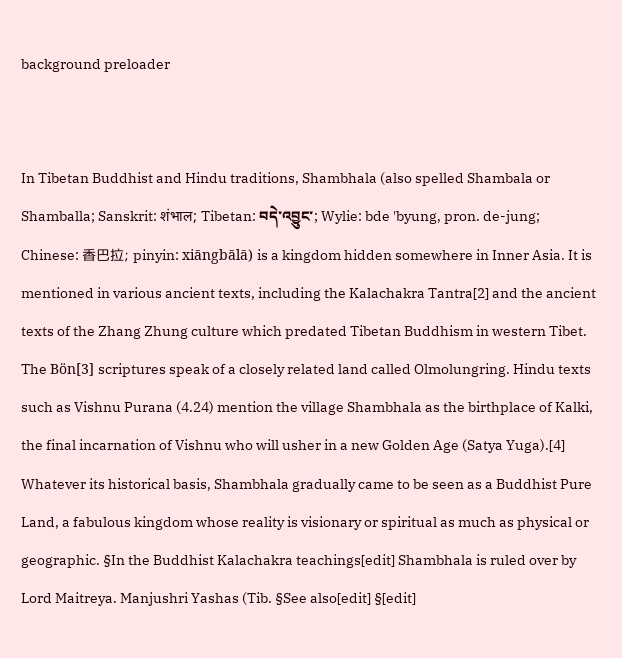background preloader


In Tibetan Buddhist and Hindu traditions, Shambhala (also spelled Shambala or Shamballa; Sanskrit: शंभाल; Tibetan: བདེ་འབྱུང་; Wylie: bde 'byung, pron. de-jung; Chinese: 香巴拉; pinyin: xiāngbālā) is a kingdom hidden somewhere in Inner Asia. It is mentioned in various ancient texts, including the Kalachakra Tantra[2] and the ancient texts of the Zhang Zhung culture which predated Tibetan Buddhism in western Tibet. The Bön[3] scriptures speak of a closely related land called Olmolungring. Hindu texts such as Vishnu Purana (4.24) mention the village Shambhala as the birthplace of Kalki, the final incarnation of Vishnu who will usher in a new Golden Age (Satya Yuga).[4] Whatever its historical basis, Shambhala gradually came to be seen as a Buddhist Pure Land, a fabulous kingdom whose reality is visionary or spiritual as much as physical or geographic. §In the Buddhist Kalachakra teachings[edit] Shambhala is ruled over by Lord Maitreya. Manjushri Yashas (Tib. §See also[edit] §[edit]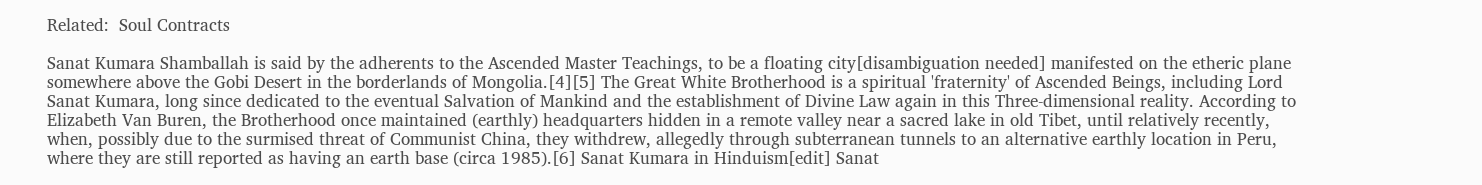Related:  Soul Contracts

Sanat Kumara Shamballah is said by the adherents to the Ascended Master Teachings, to be a floating city[disambiguation needed] manifested on the etheric plane somewhere above the Gobi Desert in the borderlands of Mongolia.[4][5] The Great White Brotherhood is a spiritual 'fraternity' of Ascended Beings, including Lord Sanat Kumara, long since dedicated to the eventual Salvation of Mankind and the establishment of Divine Law again in this Three-dimensional reality. According to Elizabeth Van Buren, the Brotherhood once maintained (earthly) headquarters hidden in a remote valley near a sacred lake in old Tibet, until relatively recently, when, possibly due to the surmised threat of Communist China, they withdrew, allegedly through subterranean tunnels to an alternative earthly location in Peru, where they are still reported as having an earth base (circa 1985).[6] Sanat Kumara in Hinduism[edit] Sanat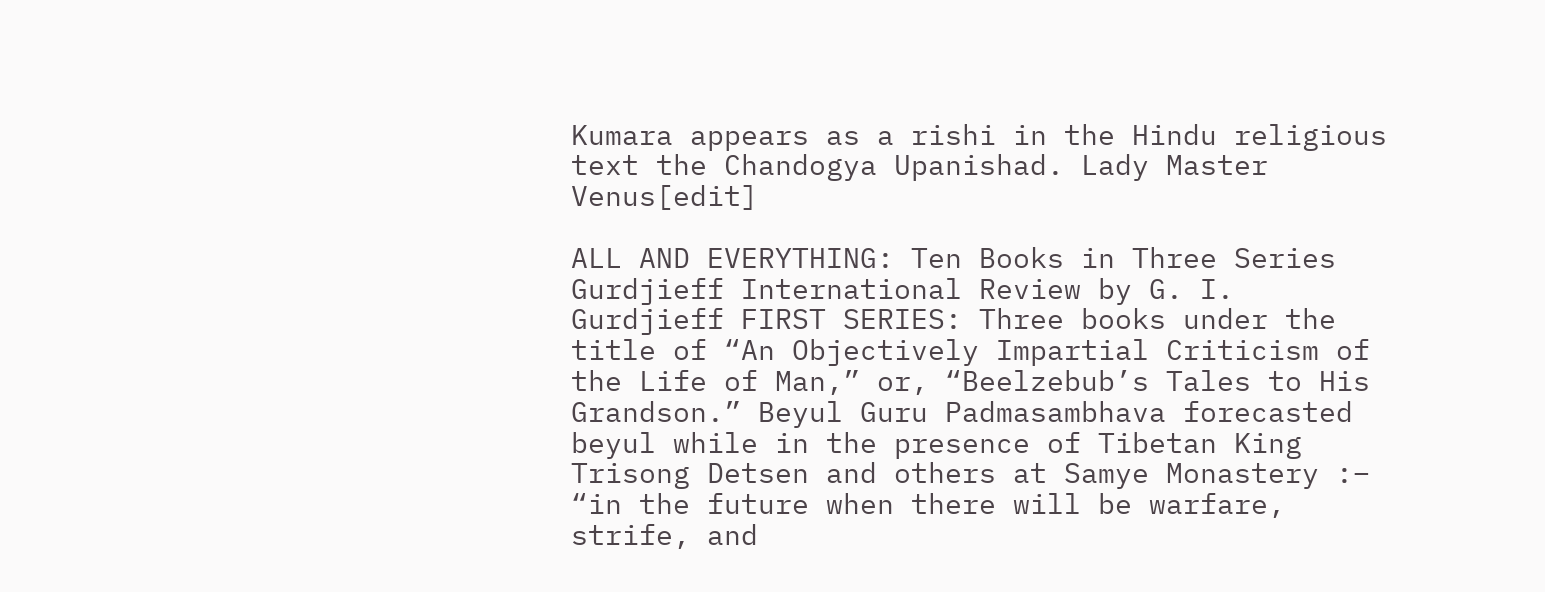Kumara appears as a rishi in the Hindu religious text the Chandogya Upanishad. Lady Master Venus[edit]

ALL AND EVERYTHING: Ten Books in Three Series Gurdjieff International Review by G. I. Gurdjieff FIRST SERIES: Three books under the title of “An Objectively Impartial Criticism of the Life of Man,” or, “Beelzebub’s Tales to His Grandson.” Beyul Guru Padmasambhava forecasted beyul while in the presence of Tibetan King Trisong Detsen and others at Samye Monastery :– “in the future when there will be warfare, strife, and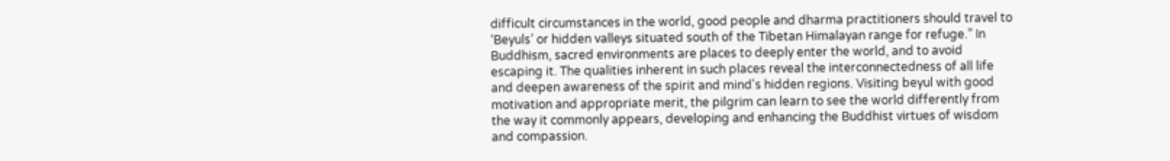difficult circumstances in the world, good people and dharma practitioners should travel to ‘Beyuls’ or hidden valleys situated south of the Tibetan Himalayan range for refuge.” In Buddhism, sacred environments are places to deeply enter the world, and to avoid escaping it. The qualities inherent in such places reveal the interconnectedness of all life and deepen awareness of the spirit and mind's hidden regions. Visiting beyul with good motivation and appropriate merit, the pilgrim can learn to see the world differently from the way it commonly appears, developing and enhancing the Buddhist virtues of wisdom and compassion.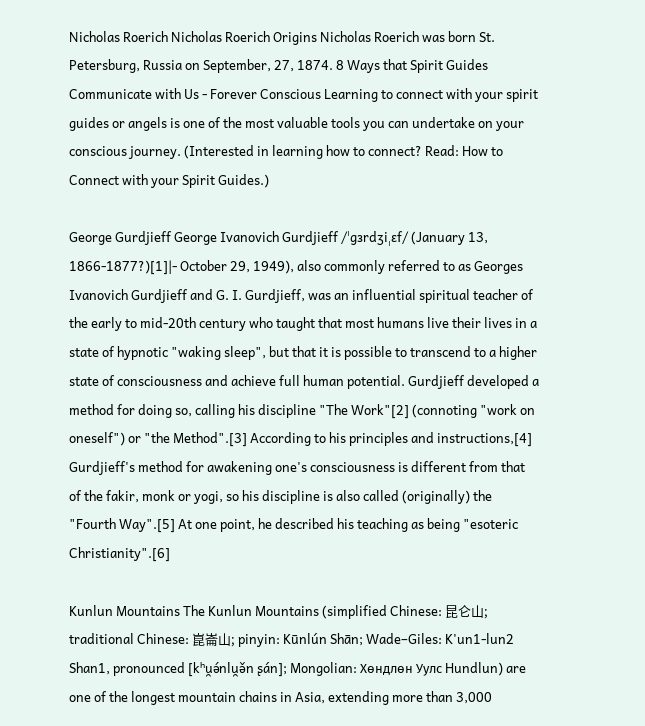Nicholas Roerich Nicholas Roerich Origins Nicholas Roerich was born St. Petersburg, Russia on September, 27, 1874. 8 Ways that Spirit Guides Communicate with Us - Forever Conscious Learning to connect with your spirit guides or angels is one of the most valuable tools you can undertake on your conscious journey. (Interested in learning how to connect? Read: How to Connect with your Spirit Guides.)

George Gurdjieff George Ivanovich Gurdjieff /ˈɡɜrdʒiˌɛf/ (January 13, 1866-1877?)[1]|- October 29, 1949), also commonly referred to as Georges Ivanovich Gurdjieff and G. I. Gurdjieff, was an influential spiritual teacher of the early to mid-20th century who taught that most humans live their lives in a state of hypnotic "waking sleep", but that it is possible to transcend to a higher state of consciousness and achieve full human potential. Gurdjieff developed a method for doing so, calling his discipline "The Work"[2] (connoting "work on oneself") or "the Method".[3] According to his principles and instructions,[4] Gurdjieff's method for awakening one's consciousness is different from that of the fakir, monk or yogi, so his discipline is also called (originally) the "Fourth Way".[5] At one point, he described his teaching as being "esoteric Christianity".[6]

Kunlun Mountains The Kunlun Mountains (simplified Chinese: 昆仑山; traditional Chinese: 崑崙山; pinyin: Kūnlún Shān; Wade–Giles: K'un1-lun2 Shan1, pronounced [kʰu̯ə́nlu̯ə̌n ʂán]; Mongolian: Хөндлөн Уулс Hundlun) are one of the longest mountain chains in Asia, extending more than 3,000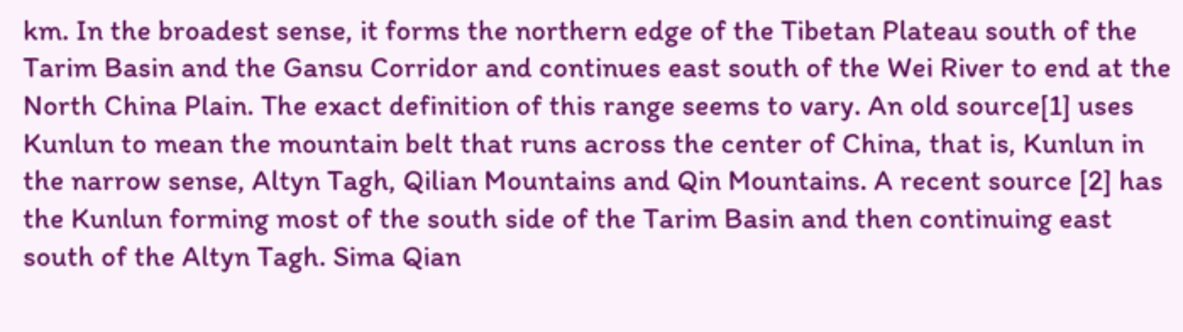km. In the broadest sense, it forms the northern edge of the Tibetan Plateau south of the Tarim Basin and the Gansu Corridor and continues east south of the Wei River to end at the North China Plain. The exact definition of this range seems to vary. An old source[1] uses Kunlun to mean the mountain belt that runs across the center of China, that is, Kunlun in the narrow sense, Altyn Tagh, Qilian Mountains and Qin Mountains. A recent source [2] has the Kunlun forming most of the south side of the Tarim Basin and then continuing east south of the Altyn Tagh. Sima Qian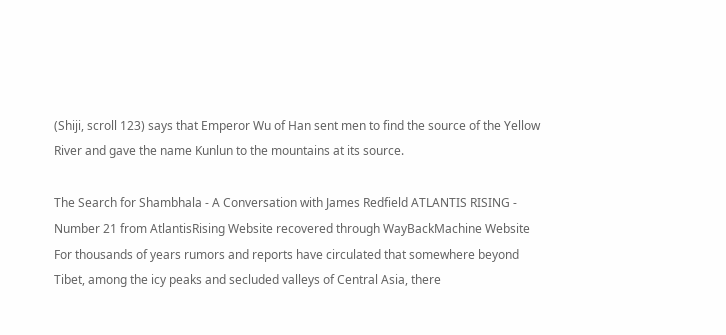(Shiji, scroll 123) says that Emperor Wu of Han sent men to find the source of the Yellow River and gave the name Kunlun to the mountains at its source.

The Search for Shambhala - A Conversation with James Redfield ATLANTIS RISING - Number 21 from AtlantisRising Website recovered through WayBackMachine Website For thousands of years rumors and reports have circulated that somewhere beyond Tibet, among the icy peaks and secluded valleys of Central Asia, there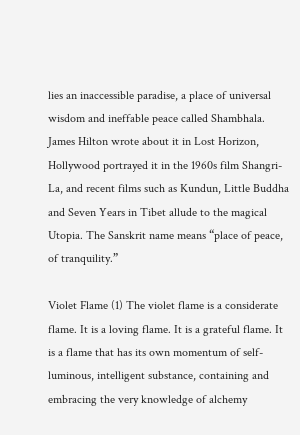lies an inaccessible paradise, a place of universal wisdom and ineffable peace called Shambhala. James Hilton wrote about it in Lost Horizon, Hollywood portrayed it in the 1960s film Shangri-La, and recent films such as Kundun, Little Buddha and Seven Years in Tibet allude to the magical Utopia. The Sanskrit name means “place of peace, of tranquility.”

Violet Flame (1) The violet flame is a considerate flame. It is a loving flame. It is a grateful flame. It is a flame that has its own momentum of self-luminous, intelligent substance, containing and embracing the very knowledge of alchemy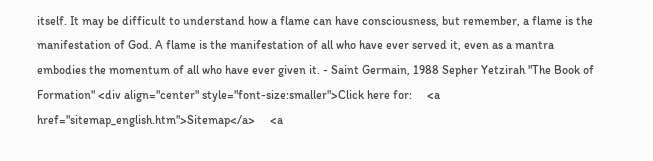itself. It may be difficult to understand how a flame can have consciousness, but remember, a flame is the manifestation of God. A flame is the manifestation of all who have ever served it, even as a mantra embodies the momentum of all who have ever given it. - Saint Germain, 1988 Sepher Yetzirah "The Book of Formation" <div align="center" style="font-size:smaller">Click here for:     <a href="sitemap_english.htm">Sitemap</a>     <a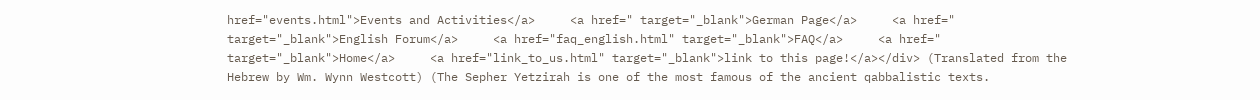href="events.html">Events and Activities</a>     <a href=" target="_blank">German Page</a>     <a href=" target="_blank">English Forum</a>     <a href="faq_english.html" target="_blank">FAQ</a>     <a href=" target="_blank">Home</a>     <a href="link_to_us.html" target="_blank">link to this page!</a></div> (Translated from the Hebrew by Wm. Wynn Westcott) (The Sepher Yetzirah is one of the most famous of the ancient qabbalistic texts.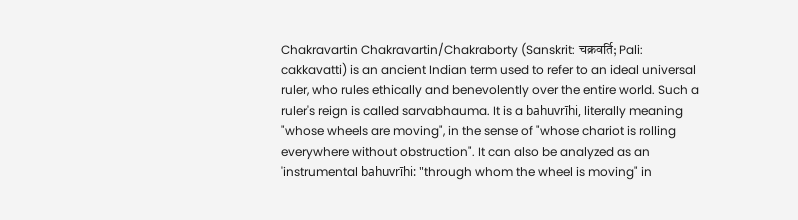Chakravartin Chakravartin/Chakraborty (Sanskrit: चक्रवर्ति; Pali: cakkavatti) is an ancient Indian term used to refer to an ideal universal ruler, who rules ethically and benevolently over the entire world. Such a ruler's reign is called sarvabhauma. It is a bahuvrīhi, literally meaning "whose wheels are moving", in the sense of "whose chariot is rolling everywhere without obstruction". It can also be analyzed as an 'instrumental bahuvrīhi: "through whom the wheel is moving" in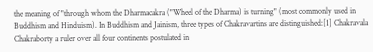the meaning of "through whom the Dharmacakra ("Wheel of the Dharma) is turning" (most commonly used in Buddhism and Hinduism). In Buddhism and Jainism, three types of Chakravartins are distinguished:[1] Chakravala Chakraborty a ruler over all four continents postulated in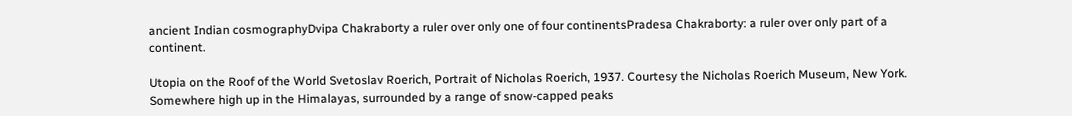ancient Indian cosmographyDvipa Chakraborty a ruler over only one of four continentsPradesa Chakraborty: a ruler over only part of a continent.

Utopia on the Roof of the World Svetoslav Roerich, Portrait of Nicholas Roerich, 1937. Courtesy the Nicholas Roerich Museum, New York. Somewhere high up in the Himalayas, surrounded by a range of snow-capped peaks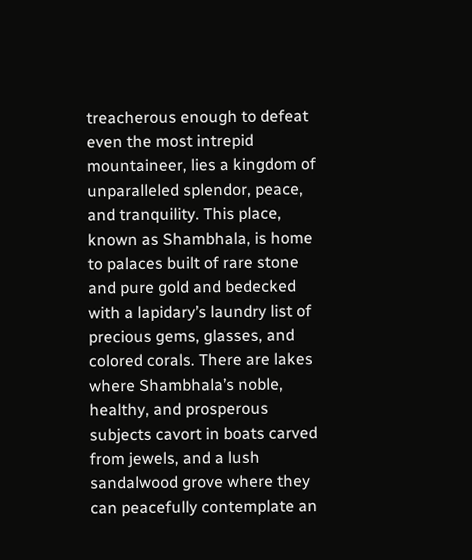treacherous enough to defeat even the most intrepid mountaineer, lies a kingdom of unparalleled splendor, peace, and tranquility. This place, known as Shambhala, is home to palaces built of rare stone and pure gold and bedecked with a lapidary’s laundry list of precious gems, glasses, and colored corals. There are lakes where Shambhala’s noble, healthy, and prosperous subjects cavort in boats carved from jewels, and a lush sandalwood grove where they can peacefully contemplate an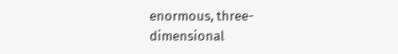enormous, three-dimensional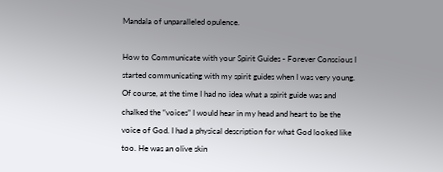Mandala of unparalleled opulence.

How to Communicate with your Spirit Guides - Forever Conscious I started communicating with my spirit guides when I was very young. Of course, at the time I had no idea what a spirit guide was and chalked the “voices” I would hear in my head and heart to be the voice of God. I had a physical description for what God looked like too. He was an olive skin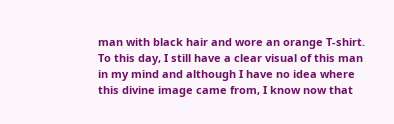man with black hair and wore an orange T-shirt. To this day, I still have a clear visual of this man in my mind and although I have no idea where this divine image came from, I know now that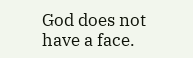God does not have a face.